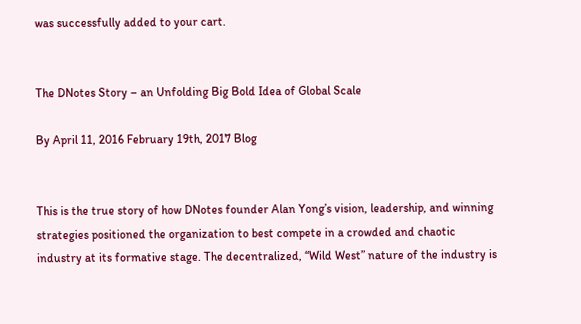was successfully added to your cart.


The DNotes Story – an Unfolding Big Bold Idea of Global Scale

By April 11, 2016 February 19th, 2017 Blog


This is the true story of how DNotes founder Alan Yong’s vision, leadership, and winning strategies positioned the organization to best compete in a crowded and chaotic industry at its formative stage. The decentralized, “Wild West” nature of the industry is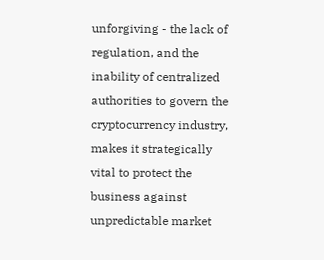unforgiving - the lack of regulation, and the inability of centralized authorities to govern the cryptocurrency industry, makes it strategically vital to protect the business against unpredictable market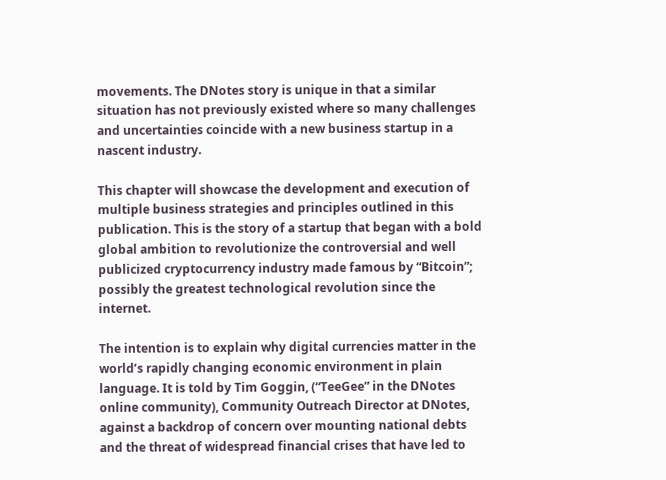movements. The DNotes story is unique in that a similar situation has not previously existed where so many challenges and uncertainties coincide with a new business startup in a nascent industry.

This chapter will showcase the development and execution of multiple business strategies and principles outlined in this publication. This is the story of a startup that began with a bold global ambition to revolutionize the controversial and well publicized cryptocurrency industry made famous by “Bitcoin”; possibly the greatest technological revolution since the internet.

The intention is to explain why digital currencies matter in the world’s rapidly changing economic environment in plain language. It is told by Tim Goggin, (“TeeGee” in the DNotes online community), Community Outreach Director at DNotes, against a backdrop of concern over mounting national debts and the threat of widespread financial crises that have led to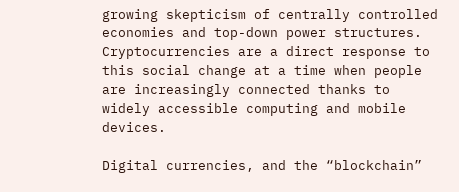growing skepticism of centrally controlled economies and top-down power structures. Cryptocurrencies are a direct response to this social change at a time when people are increasingly connected thanks to widely accessible computing and mobile devices.

Digital currencies, and the “blockchain”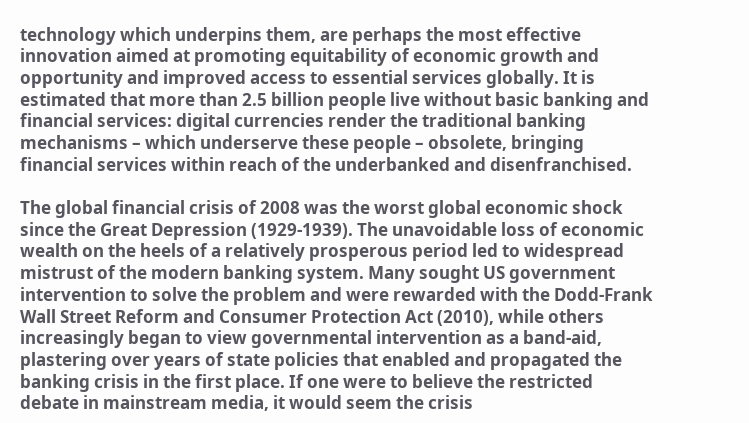technology which underpins them, are perhaps the most effective innovation aimed at promoting equitability of economic growth and opportunity and improved access to essential services globally. It is estimated that more than 2.5 billion people live without basic banking and financial services: digital currencies render the traditional banking mechanisms – which underserve these people – obsolete, bringing financial services within reach of the underbanked and disenfranchised.

The global financial crisis of 2008 was the worst global economic shock since the Great Depression (1929-1939). The unavoidable loss of economic wealth on the heels of a relatively prosperous period led to widespread mistrust of the modern banking system. Many sought US government intervention to solve the problem and were rewarded with the Dodd-Frank Wall Street Reform and Consumer Protection Act (2010), while others increasingly began to view governmental intervention as a band-aid, plastering over years of state policies that enabled and propagated the banking crisis in the first place. If one were to believe the restricted debate in mainstream media, it would seem the crisis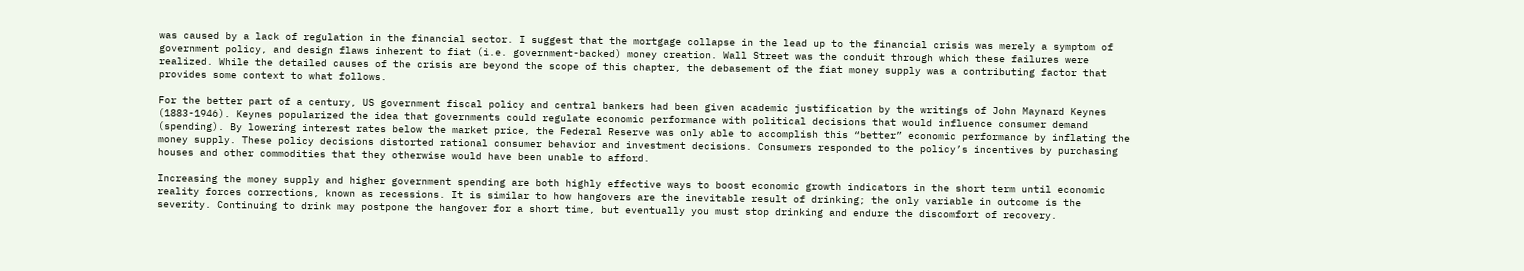was caused by a lack of regulation in the financial sector. I suggest that the mortgage collapse in the lead up to the financial crisis was merely a symptom of government policy, and design flaws inherent to fiat (i.e. government-backed) money creation. Wall Street was the conduit through which these failures were realized. While the detailed causes of the crisis are beyond the scope of this chapter, the debasement of the fiat money supply was a contributing factor that provides some context to what follows.

For the better part of a century, US government fiscal policy and central bankers had been given academic justification by the writings of John Maynard Keynes (1883-1946). Keynes popularized the idea that governments could regulate economic performance with political decisions that would influence consumer demand (spending). By lowering interest rates below the market price, the Federal Reserve was only able to accomplish this “better” economic performance by inflating the money supply. These policy decisions distorted rational consumer behavior and investment decisions. Consumers responded to the policy’s incentives by purchasing houses and other commodities that they otherwise would have been unable to afford.

Increasing the money supply and higher government spending are both highly effective ways to boost economic growth indicators in the short term until economic reality forces corrections, known as recessions. It is similar to how hangovers are the inevitable result of drinking; the only variable in outcome is the severity. Continuing to drink may postpone the hangover for a short time, but eventually you must stop drinking and endure the discomfort of recovery.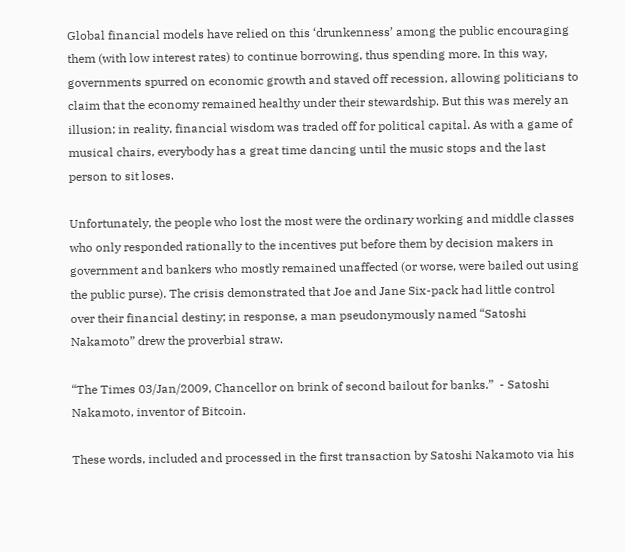Global financial models have relied on this ‘drunkenness’ among the public encouraging them (with low interest rates) to continue borrowing, thus spending more. In this way, governments spurred on economic growth and staved off recession, allowing politicians to claim that the economy remained healthy under their stewardship. But this was merely an illusion; in reality, financial wisdom was traded off for political capital. As with a game of musical chairs, everybody has a great time dancing until the music stops and the last person to sit loses.

Unfortunately, the people who lost the most were the ordinary working and middle classes who only responded rationally to the incentives put before them by decision makers in government and bankers who mostly remained unaffected (or worse, were bailed out using the public purse). The crisis demonstrated that Joe and Jane Six-pack had little control over their financial destiny; in response, a man pseudonymously named “Satoshi Nakamoto” drew the proverbial straw.

“The Times 03/Jan/2009, Chancellor on brink of second bailout for banks.”  - Satoshi Nakamoto, inventor of Bitcoin.

These words, included and processed in the first transaction by Satoshi Nakamoto via his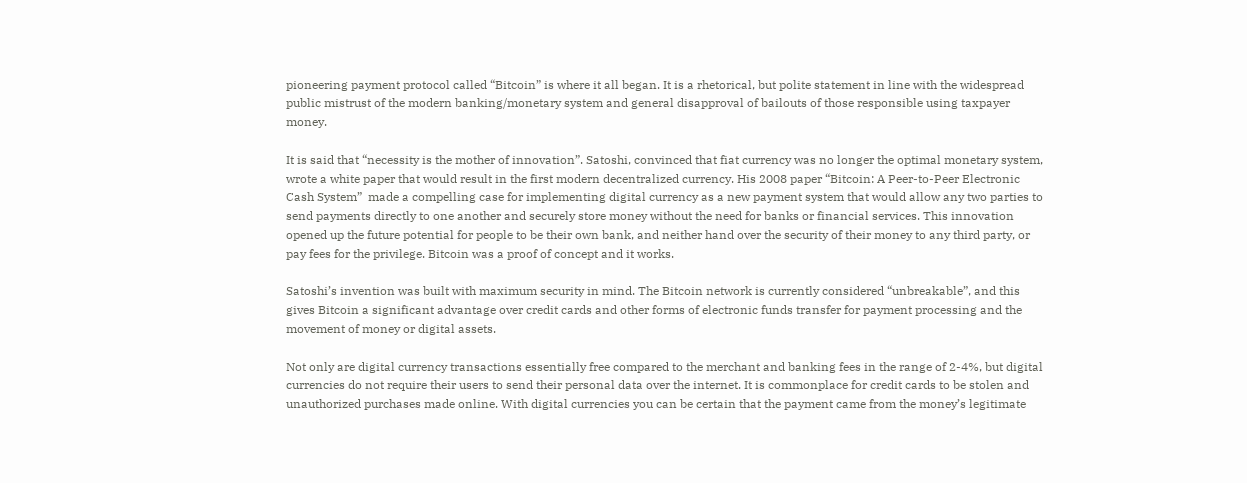pioneering payment protocol called “Bitcoin” is where it all began. It is a rhetorical, but polite statement in line with the widespread public mistrust of the modern banking/monetary system and general disapproval of bailouts of those responsible using taxpayer money.

It is said that “necessity is the mother of innovation”. Satoshi, convinced that fiat currency was no longer the optimal monetary system, wrote a white paper that would result in the first modern decentralized currency. His 2008 paper “Bitcoin: A Peer-to-Peer Electronic Cash System”  made a compelling case for implementing digital currency as a new payment system that would allow any two parties to send payments directly to one another and securely store money without the need for banks or financial services. This innovation opened up the future potential for people to be their own bank, and neither hand over the security of their money to any third party, or pay fees for the privilege. Bitcoin was a proof of concept and it works.

Satoshi’s invention was built with maximum security in mind. The Bitcoin network is currently considered “unbreakable”, and this gives Bitcoin a significant advantage over credit cards and other forms of electronic funds transfer for payment processing and the movement of money or digital assets.

Not only are digital currency transactions essentially free compared to the merchant and banking fees in the range of 2-4%, but digital currencies do not require their users to send their personal data over the internet. It is commonplace for credit cards to be stolen and unauthorized purchases made online. With digital currencies you can be certain that the payment came from the money’s legitimate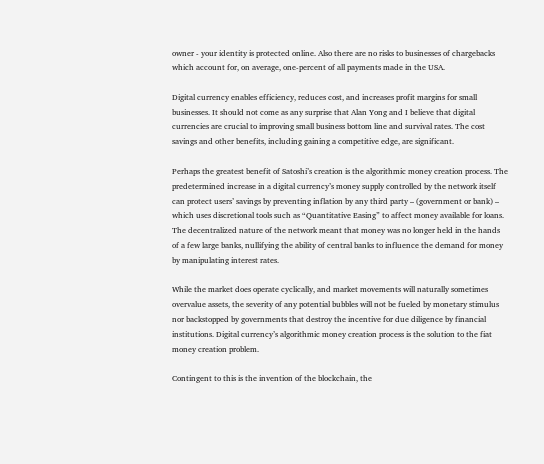owner - your identity is protected online. Also there are no risks to businesses of chargebacks which account for, on average, one-percent of all payments made in the USA.

Digital currency enables efficiency, reduces cost, and increases profit margins for small businesses. It should not come as any surprise that Alan Yong and I believe that digital currencies are crucial to improving small business bottom line and survival rates. The cost savings and other benefits, including gaining a competitive edge, are significant.

Perhaps the greatest benefit of Satoshi’s creation is the algorithmic money creation process. The predetermined increase in a digital currency’s money supply controlled by the network itself can protect users’ savings by preventing inflation by any third party – (government or bank) – which uses discretional tools such as “Quantitative Easing” to affect money available for loans. The decentralized nature of the network meant that money was no longer held in the hands of a few large banks, nullifying the ability of central banks to influence the demand for money by manipulating interest rates.

While the market does operate cyclically, and market movements will naturally sometimes overvalue assets, the severity of any potential bubbles will not be fueled by monetary stimulus nor backstopped by governments that destroy the incentive for due diligence by financial institutions. Digital currency’s algorithmic money creation process is the solution to the fiat money creation problem.

Contingent to this is the invention of the blockchain, the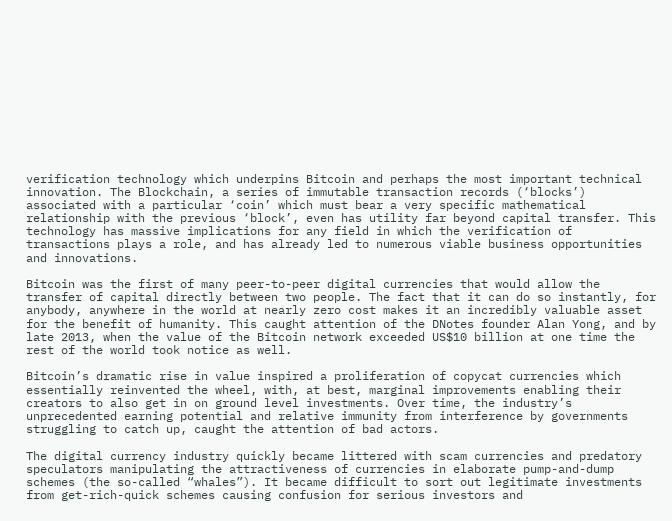verification technology which underpins Bitcoin and perhaps the most important technical innovation. The Blockchain, a series of immutable transaction records (‘blocks’) associated with a particular ‘coin’ which must bear a very specific mathematical relationship with the previous ‘block’, even has utility far beyond capital transfer. This technology has massive implications for any field in which the verification of transactions plays a role, and has already led to numerous viable business opportunities and innovations.

Bitcoin was the first of many peer-to-peer digital currencies that would allow the transfer of capital directly between two people. The fact that it can do so instantly, for anybody, anywhere in the world at nearly zero cost makes it an incredibly valuable asset for the benefit of humanity. This caught attention of the DNotes founder Alan Yong, and by late 2013, when the value of the Bitcoin network exceeded US$10 billion at one time the rest of the world took notice as well.

Bitcoin’s dramatic rise in value inspired a proliferation of copycat currencies which essentially reinvented the wheel, with, at best, marginal improvements enabling their creators to also get in on ground level investments. Over time, the industry’s unprecedented earning potential and relative immunity from interference by governments struggling to catch up, caught the attention of bad actors.

The digital currency industry quickly became littered with scam currencies and predatory speculators manipulating the attractiveness of currencies in elaborate pump-and-dump schemes (the so-called “whales”). It became difficult to sort out legitimate investments from get-rich-quick schemes causing confusion for serious investors and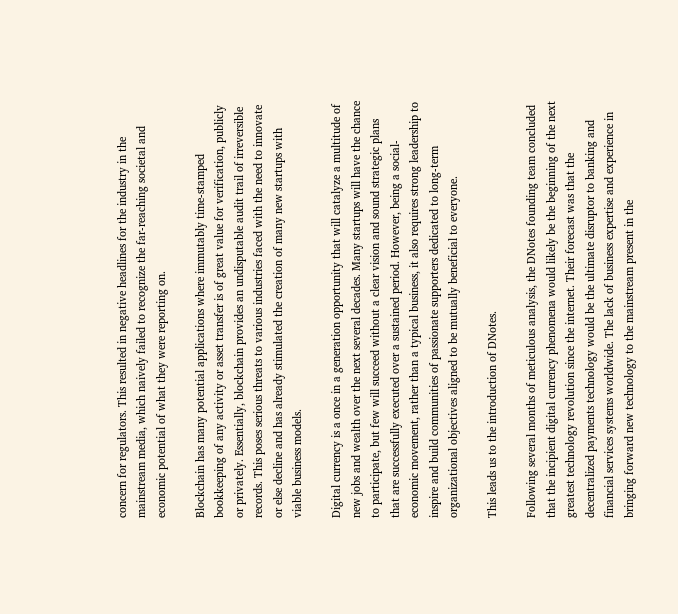concern for regulators. This resulted in negative headlines for the industry in the mainstream media, which naively failed to recognize the far-reaching societal and economic potential of what they were reporting on.

Blockchain has many potential applications where immutably time-stamped bookkeeping of any activity or asset transfer is of great value for verification, publicly or privately. Essentially, blockchain provides an undisputable audit trail of irreversible records. This poses serious threats to various industries faced with the need to innovate or else decline and has already stimulated the creation of many new startups with viable business models.

Digital currency is a once in a generation opportunity that will catalyze a multitude of new jobs and wealth over the next several decades. Many startups will have the chance to participate, but few will succeed without a clear vision and sound strategic plans that are successfully executed over a sustained period. However, being a social-economic movement, rather than a typical business, it also requires strong leadership to inspire and build communities of passionate supporters dedicated to long-term organizational objectives aligned to be mutually beneficial to everyone.

This leads us to the introduction of DNotes.

Following several months of meticulous analysis, the DNotes founding team concluded that the incipient digital currency phenomena would likely be the beginning of the next greatest technology revolution since the internet. Their forecast was that the decentralized payments technology would be the ultimate disruptor to banking and financial services systems worldwide. The lack of business expertise and experience in bringing forward new technology to the mainstream present in the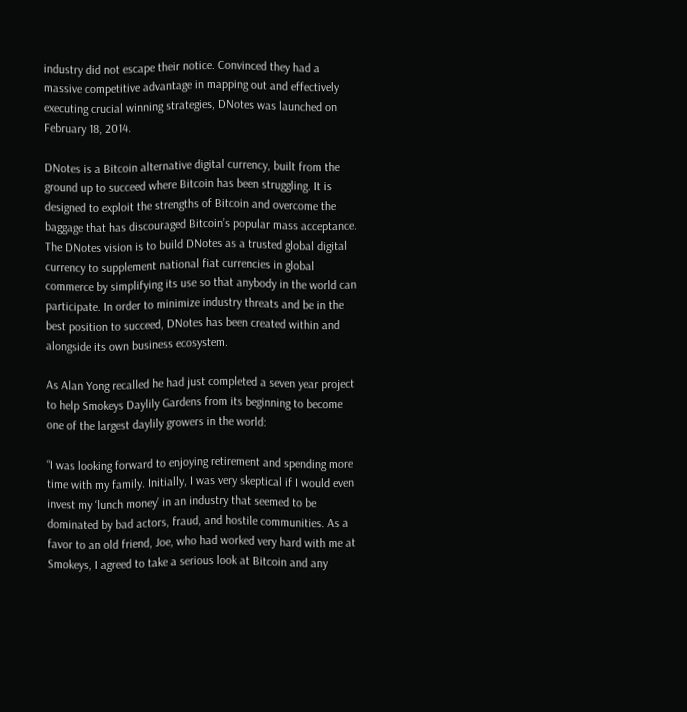industry did not escape their notice. Convinced they had a massive competitive advantage in mapping out and effectively executing crucial winning strategies, DNotes was launched on February 18, 2014.

DNotes is a Bitcoin alternative digital currency, built from the ground up to succeed where Bitcoin has been struggling. It is designed to exploit the strengths of Bitcoin and overcome the baggage that has discouraged Bitcoin’s popular mass acceptance. The DNotes vision is to build DNotes as a trusted global digital currency to supplement national fiat currencies in global commerce by simplifying its use so that anybody in the world can participate. In order to minimize industry threats and be in the best position to succeed, DNotes has been created within and alongside its own business ecosystem.

As Alan Yong recalled he had just completed a seven year project to help Smokeys Daylily Gardens from its beginning to become one of the largest daylily growers in the world:

“I was looking forward to enjoying retirement and spending more time with my family. Initially, I was very skeptical if I would even invest my ‘lunch money’ in an industry that seemed to be dominated by bad actors, fraud, and hostile communities. As a favor to an old friend, Joe, who had worked very hard with me at Smokeys, I agreed to take a serious look at Bitcoin and any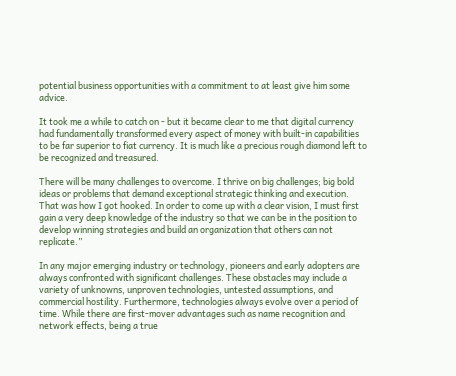potential business opportunities with a commitment to at least give him some advice.

It took me a while to catch on - but it became clear to me that digital currency had fundamentally transformed every aspect of money with built-in capabilities to be far superior to fiat currency. It is much like a precious rough diamond left to be recognized and treasured.

There will be many challenges to overcome. I thrive on big challenges; big bold ideas or problems that demand exceptional strategic thinking and execution. That was how I got hooked. In order to come up with a clear vision, I must first gain a very deep knowledge of the industry so that we can be in the position to develop winning strategies and build an organization that others can not replicate.”

In any major emerging industry or technology, pioneers and early adopters are always confronted with significant challenges. These obstacles may include a variety of unknowns, unproven technologies, untested assumptions, and commercial hostility. Furthermore, technologies always evolve over a period of time. While there are first-mover advantages such as name recognition and network effects, being a true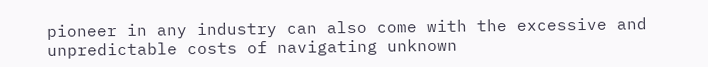pioneer in any industry can also come with the excessive and unpredictable costs of navigating unknown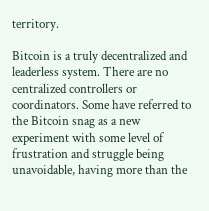territory.

Bitcoin is a truly decentralized and leaderless system. There are no centralized controllers or coordinators. Some have referred to the Bitcoin snag as a new experiment with some level of frustration and struggle being unavoidable, having more than the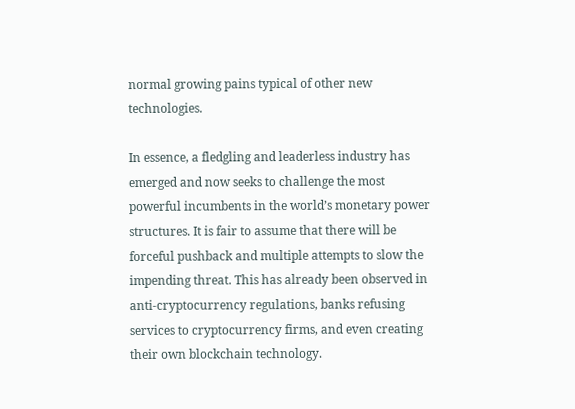normal growing pains typical of other new technologies.

In essence, a fledgling and leaderless industry has emerged and now seeks to challenge the most powerful incumbents in the world’s monetary power structures. It is fair to assume that there will be forceful pushback and multiple attempts to slow the impending threat. This has already been observed in anti-cryptocurrency regulations, banks refusing services to cryptocurrency firms, and even creating their own blockchain technology.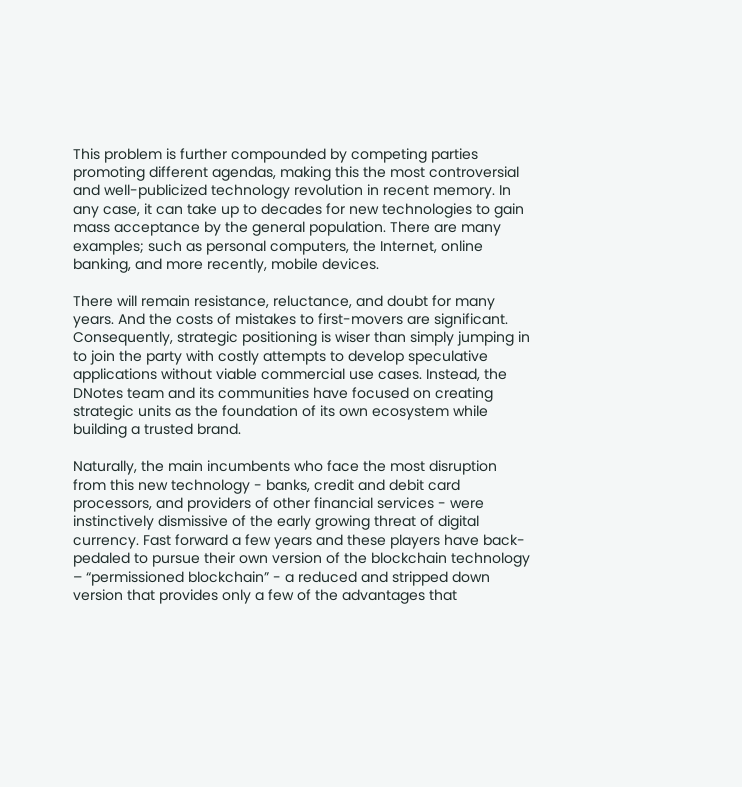This problem is further compounded by competing parties promoting different agendas, making this the most controversial and well-publicized technology revolution in recent memory. In any case, it can take up to decades for new technologies to gain mass acceptance by the general population. There are many examples; such as personal computers, the Internet, online banking, and more recently, mobile devices.

There will remain resistance, reluctance, and doubt for many years. And the costs of mistakes to first-movers are significant. Consequently, strategic positioning is wiser than simply jumping in to join the party with costly attempts to develop speculative applications without viable commercial use cases. Instead, the DNotes team and its communities have focused on creating strategic units as the foundation of its own ecosystem while building a trusted brand.

Naturally, the main incumbents who face the most disruption from this new technology - banks, credit and debit card processors, and providers of other financial services - were instinctively dismissive of the early growing threat of digital currency. Fast forward a few years and these players have back-pedaled to pursue their own version of the blockchain technology – “permissioned blockchain” - a reduced and stripped down version that provides only a few of the advantages that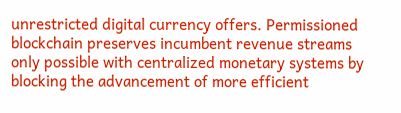unrestricted digital currency offers. Permissioned blockchain preserves incumbent revenue streams only possible with centralized monetary systems by blocking the advancement of more efficient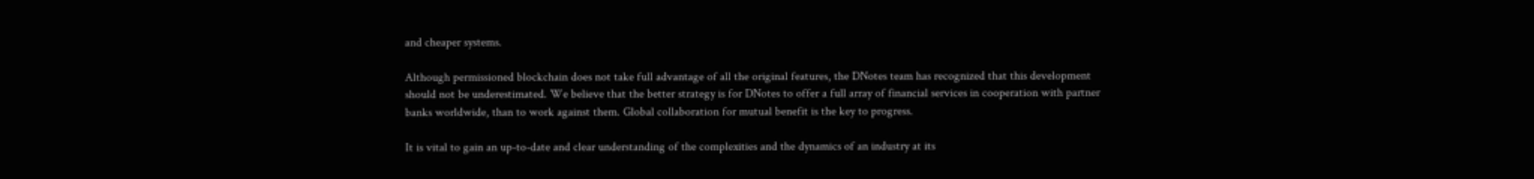and cheaper systems.

Although permissioned blockchain does not take full advantage of all the original features, the DNotes team has recognized that this development should not be underestimated. We believe that the better strategy is for DNotes to offer a full array of financial services in cooperation with partner banks worldwide, than to work against them. Global collaboration for mutual benefit is the key to progress.

It is vital to gain an up-to-date and clear understanding of the complexities and the dynamics of an industry at its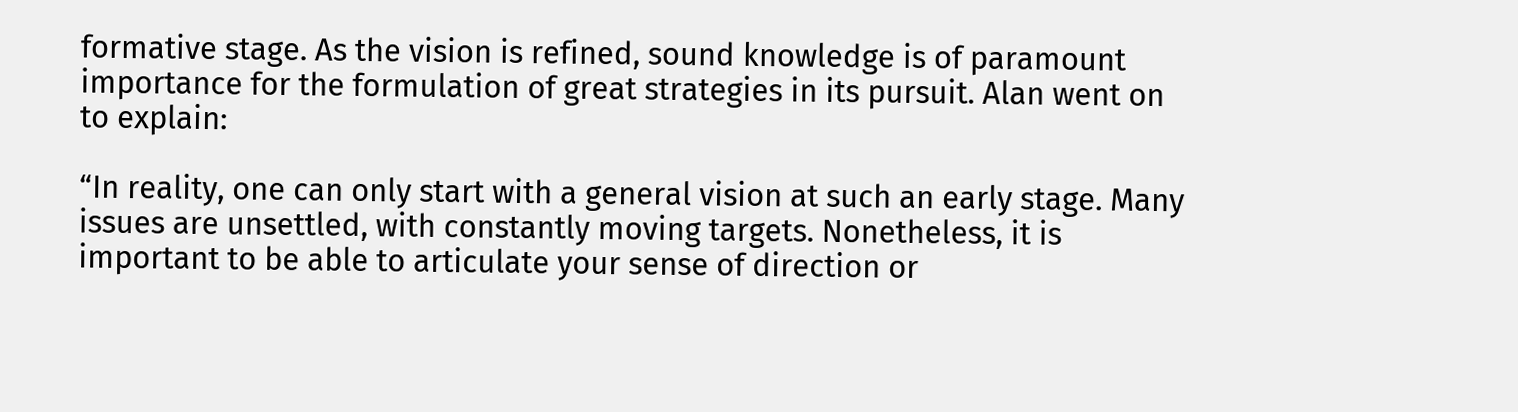formative stage. As the vision is refined, sound knowledge is of paramount importance for the formulation of great strategies in its pursuit. Alan went on to explain:

“In reality, one can only start with a general vision at such an early stage. Many issues are unsettled, with constantly moving targets. Nonetheless, it is important to be able to articulate your sense of direction or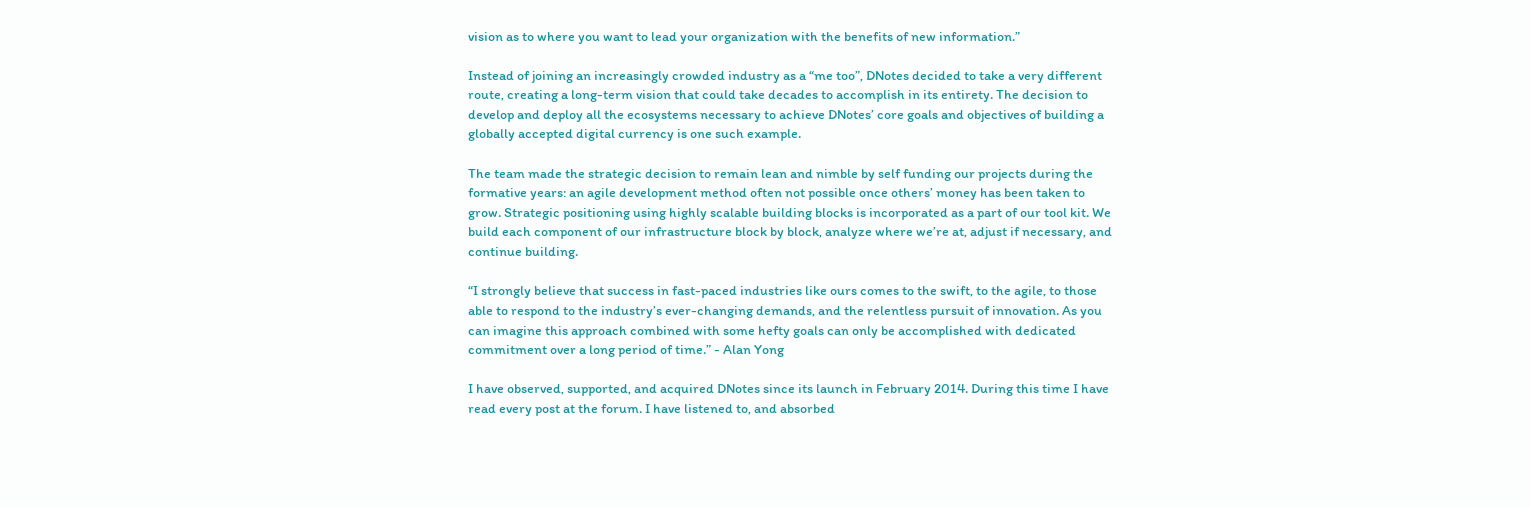vision as to where you want to lead your organization with the benefits of new information.”

Instead of joining an increasingly crowded industry as a “me too”, DNotes decided to take a very different route, creating a long-term vision that could take decades to accomplish in its entirety. The decision to develop and deploy all the ecosystems necessary to achieve DNotes’ core goals and objectives of building a globally accepted digital currency is one such example.

The team made the strategic decision to remain lean and nimble by self funding our projects during the formative years: an agile development method often not possible once others’ money has been taken to grow. Strategic positioning using highly scalable building blocks is incorporated as a part of our tool kit. We build each component of our infrastructure block by block, analyze where we’re at, adjust if necessary, and continue building.

“I strongly believe that success in fast-paced industries like ours comes to the swift, to the agile, to those able to respond to the industry’s ever-changing demands, and the relentless pursuit of innovation. As you can imagine this approach combined with some hefty goals can only be accomplished with dedicated commitment over a long period of time.” - Alan Yong

I have observed, supported, and acquired DNotes since its launch in February 2014. During this time I have read every post at the forum. I have listened to, and absorbed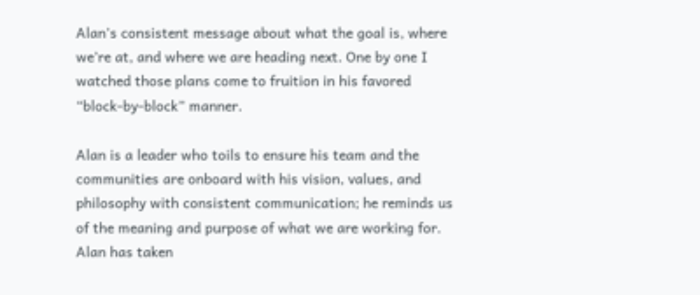Alan’s consistent message about what the goal is, where we’re at, and where we are heading next. One by one I watched those plans come to fruition in his favored “block-by-block” manner.

Alan is a leader who toils to ensure his team and the communities are onboard with his vision, values, and philosophy with consistent communication; he reminds us of the meaning and purpose of what we are working for. Alan has taken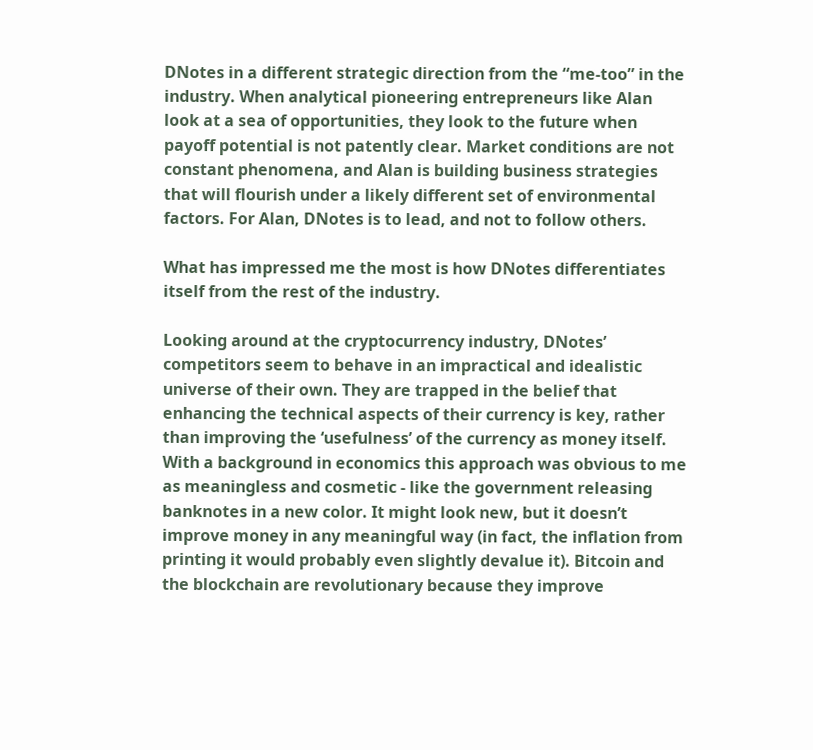DNotes in a different strategic direction from the “me-too” in the industry. When analytical pioneering entrepreneurs like Alan look at a sea of opportunities, they look to the future when payoff potential is not patently clear. Market conditions are not constant phenomena, and Alan is building business strategies that will flourish under a likely different set of environmental factors. For Alan, DNotes is to lead, and not to follow others.

What has impressed me the most is how DNotes differentiates itself from the rest of the industry.

Looking around at the cryptocurrency industry, DNotes’ competitors seem to behave in an impractical and idealistic universe of their own. They are trapped in the belief that enhancing the technical aspects of their currency is key, rather than improving the ‘usefulness’ of the currency as money itself. With a background in economics this approach was obvious to me as meaningless and cosmetic - like the government releasing banknotes in a new color. It might look new, but it doesn’t improve money in any meaningful way (in fact, the inflation from printing it would probably even slightly devalue it). Bitcoin and the blockchain are revolutionary because they improve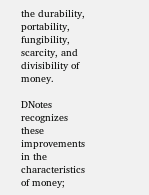the durability, portability, fungibility, scarcity, and divisibility of money.

DNotes recognizes these improvements in the characteristics of money;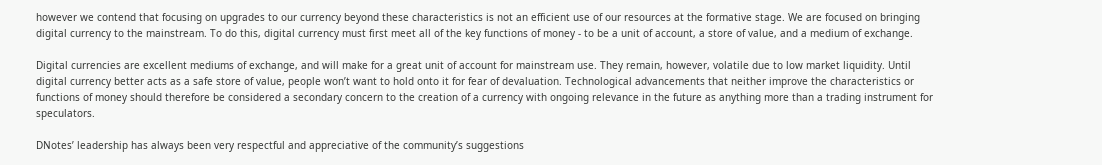however we contend that focusing on upgrades to our currency beyond these characteristics is not an efficient use of our resources at the formative stage. We are focused on bringing digital currency to the mainstream. To do this, digital currency must first meet all of the key functions of money - to be a unit of account, a store of value, and a medium of exchange.

Digital currencies are excellent mediums of exchange, and will make for a great unit of account for mainstream use. They remain, however, volatile due to low market liquidity. Until digital currency better acts as a safe store of value, people won’t want to hold onto it for fear of devaluation. Technological advancements that neither improve the characteristics or functions of money should therefore be considered a secondary concern to the creation of a currency with ongoing relevance in the future as anything more than a trading instrument for speculators.

DNotes’ leadership has always been very respectful and appreciative of the community’s suggestions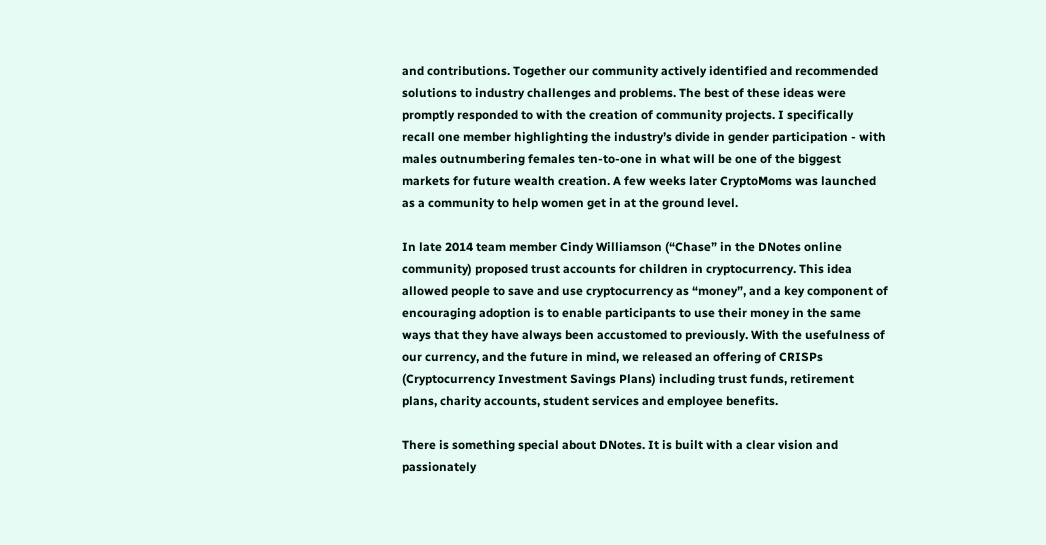and contributions. Together our community actively identified and recommended solutions to industry challenges and problems. The best of these ideas were promptly responded to with the creation of community projects. I specifically recall one member highlighting the industry’s divide in gender participation - with males outnumbering females ten-to-one in what will be one of the biggest markets for future wealth creation. A few weeks later CryptoMoms was launched as a community to help women get in at the ground level.

In late 2014 team member Cindy Williamson (“Chase” in the DNotes online community) proposed trust accounts for children in cryptocurrency. This idea allowed people to save and use cryptocurrency as “money”, and a key component of encouraging adoption is to enable participants to use their money in the same ways that they have always been accustomed to previously. With the usefulness of our currency, and the future in mind, we released an offering of CRISPs (Cryptocurrency Investment Savings Plans) including trust funds, retirement plans, charity accounts, student services and employee benefits.

There is something special about DNotes. It is built with a clear vision and passionately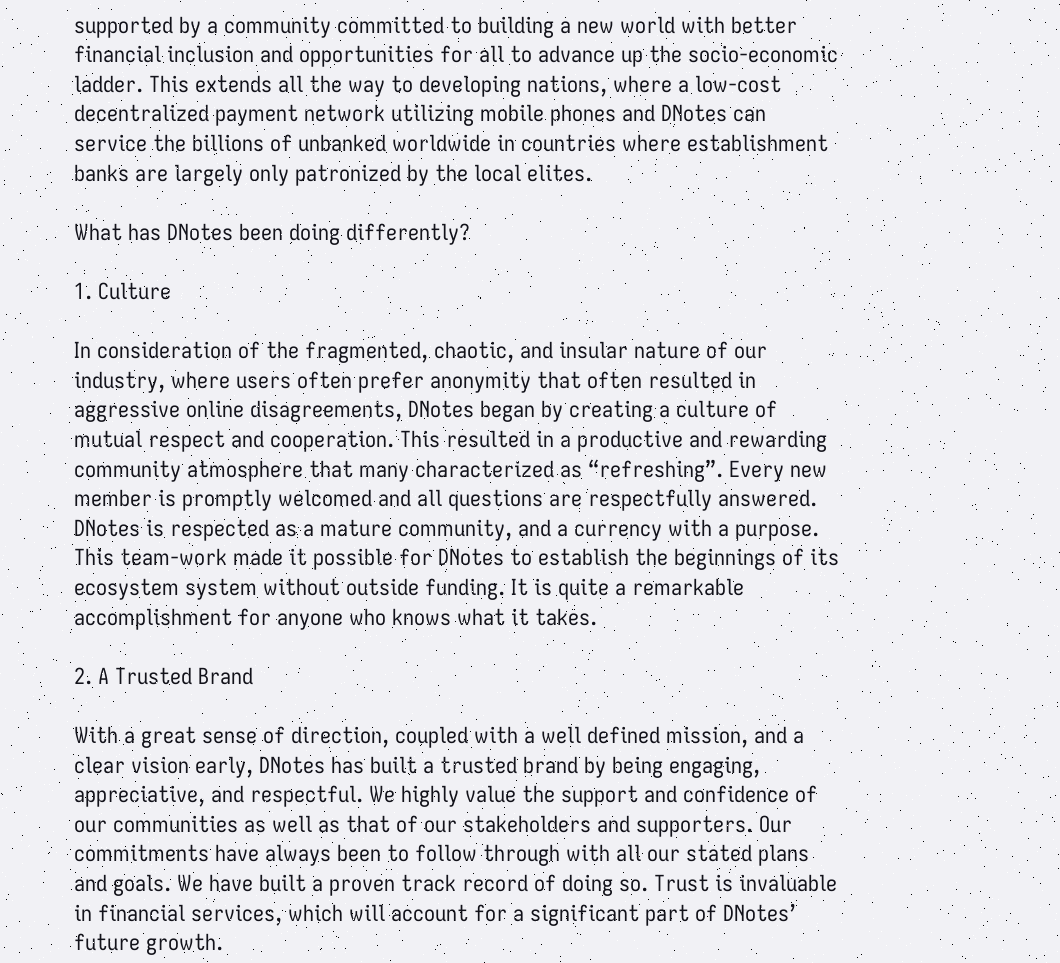supported by a community committed to building a new world with better financial inclusion and opportunities for all to advance up the socio-economic ladder. This extends all the way to developing nations, where a low-cost decentralized payment network utilizing mobile phones and DNotes can service the billions of unbanked worldwide in countries where establishment banks are largely only patronized by the local elites.

What has DNotes been doing differently?

1. Culture

In consideration of the fragmented, chaotic, and insular nature of our industry, where users often prefer anonymity that often resulted in aggressive online disagreements, DNotes began by creating a culture of mutual respect and cooperation. This resulted in a productive and rewarding community atmosphere that many characterized as “refreshing”. Every new member is promptly welcomed and all questions are respectfully answered. DNotes is respected as a mature community, and a currency with a purpose. This team-work made it possible for DNotes to establish the beginnings of its ecosystem system without outside funding. It is quite a remarkable accomplishment for anyone who knows what it takes.

2. A Trusted Brand

With a great sense of direction, coupled with a well defined mission, and a clear vision early, DNotes has built a trusted brand by being engaging, appreciative, and respectful. We highly value the support and confidence of our communities as well as that of our stakeholders and supporters. Our commitments have always been to follow through with all our stated plans and goals. We have built a proven track record of doing so. Trust is invaluable in financial services, which will account for a significant part of DNotes’ future growth.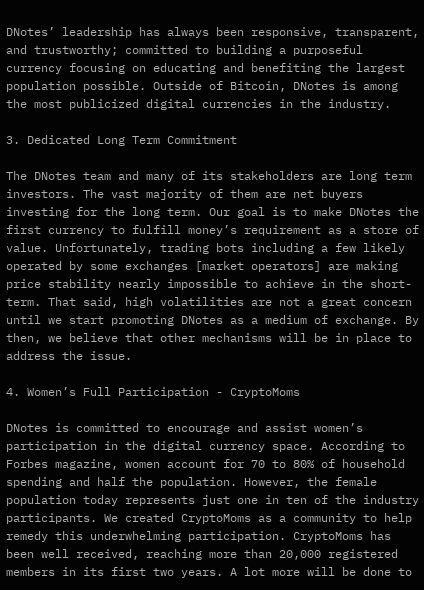DNotes’ leadership has always been responsive, transparent, and trustworthy; committed to building a purposeful currency focusing on educating and benefiting the largest population possible. Outside of Bitcoin, DNotes is among the most publicized digital currencies in the industry.

3. Dedicated Long Term Commitment

The DNotes team and many of its stakeholders are long term investors. The vast majority of them are net buyers investing for the long term. Our goal is to make DNotes the first currency to fulfill money’s requirement as a store of value. Unfortunately, trading bots including a few likely operated by some exchanges [market operators] are making price stability nearly impossible to achieve in the short-term. That said, high volatilities are not a great concern until we start promoting DNotes as a medium of exchange. By then, we believe that other mechanisms will be in place to address the issue.

4. Women’s Full Participation - CryptoMoms

DNotes is committed to encourage and assist women’s participation in the digital currency space. According to Forbes magazine, women account for 70 to 80% of household spending and half the population. However, the female population today represents just one in ten of the industry participants. We created CryptoMoms as a community to help remedy this underwhelming participation. CryptoMoms has been well received, reaching more than 20,000 registered members in its first two years. A lot more will be done to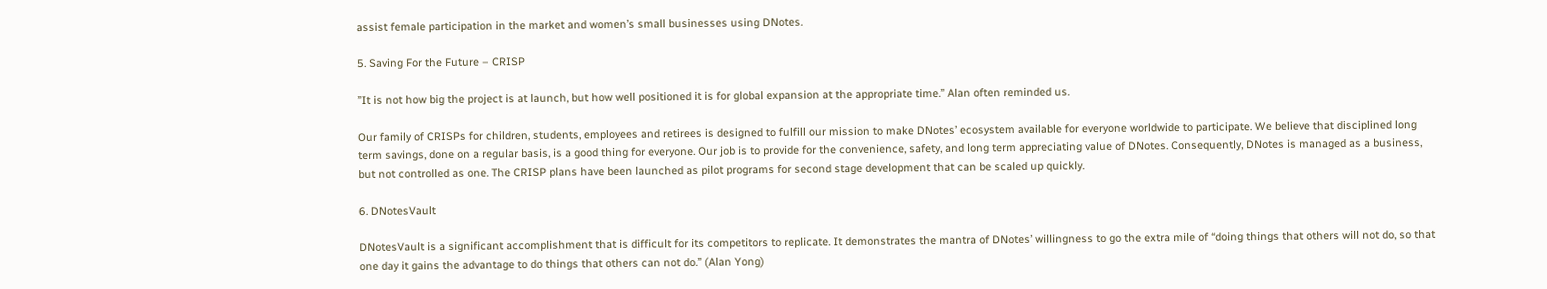assist female participation in the market and women’s small businesses using DNotes.

5. Saving For the Future – CRISP

”It is not how big the project is at launch, but how well positioned it is for global expansion at the appropriate time.” Alan often reminded us.

Our family of CRISPs for children, students, employees and retirees is designed to fulfill our mission to make DNotes’ ecosystem available for everyone worldwide to participate. We believe that disciplined long term savings, done on a regular basis, is a good thing for everyone. Our job is to provide for the convenience, safety, and long term appreciating value of DNotes. Consequently, DNotes is managed as a business, but not controlled as one. The CRISP plans have been launched as pilot programs for second stage development that can be scaled up quickly.

6. DNotesVault

DNotesVault is a significant accomplishment that is difficult for its competitors to replicate. It demonstrates the mantra of DNotes’ willingness to go the extra mile of “doing things that others will not do, so that one day it gains the advantage to do things that others can not do.” (Alan Yong)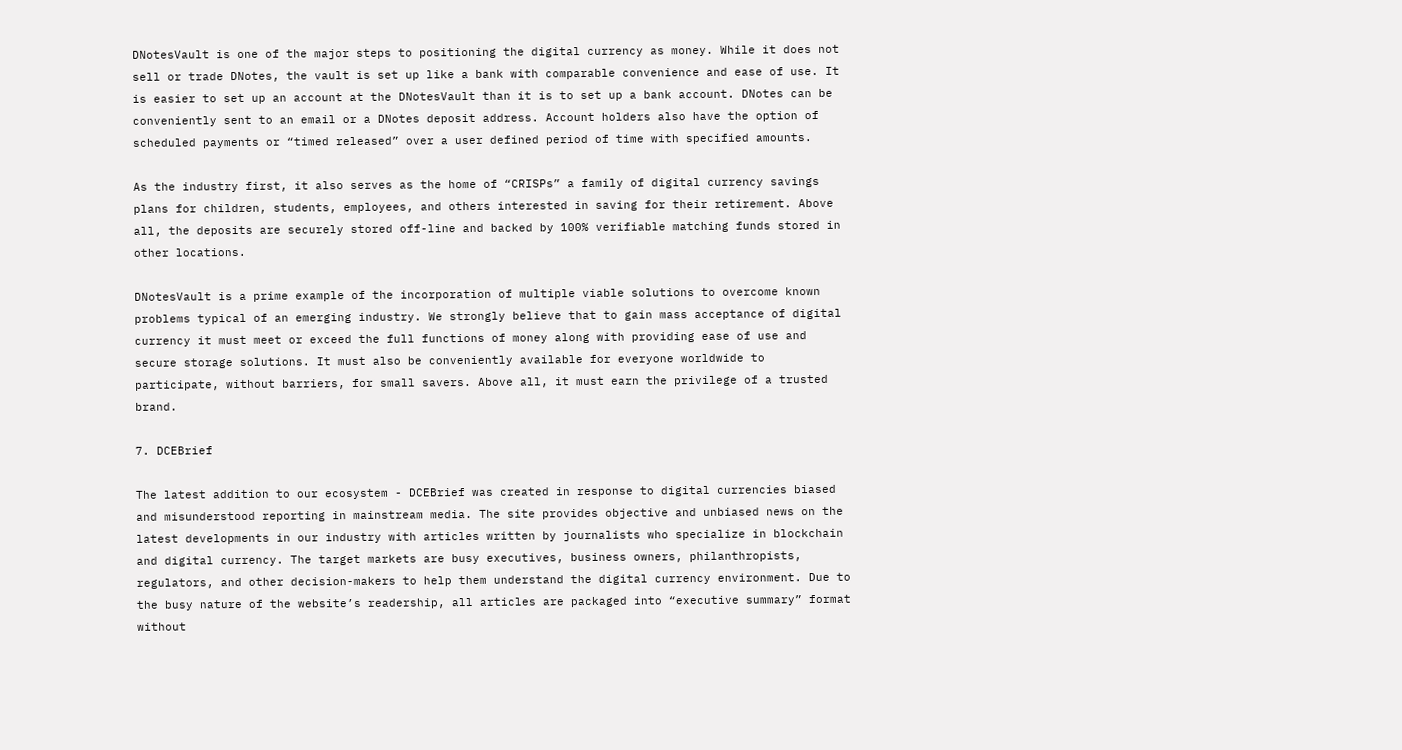DNotesVault is one of the major steps to positioning the digital currency as money. While it does not sell or trade DNotes, the vault is set up like a bank with comparable convenience and ease of use. It is easier to set up an account at the DNotesVault than it is to set up a bank account. DNotes can be conveniently sent to an email or a DNotes deposit address. Account holders also have the option of scheduled payments or “timed released” over a user defined period of time with specified amounts.

As the industry first, it also serves as the home of “CRISPs” a family of digital currency savings plans for children, students, employees, and others interested in saving for their retirement. Above all, the deposits are securely stored off-line and backed by 100% verifiable matching funds stored in other locations.

DNotesVault is a prime example of the incorporation of multiple viable solutions to overcome known problems typical of an emerging industry. We strongly believe that to gain mass acceptance of digital currency it must meet or exceed the full functions of money along with providing ease of use and secure storage solutions. It must also be conveniently available for everyone worldwide to participate, without barriers, for small savers. Above all, it must earn the privilege of a trusted brand.

7. DCEBrief

The latest addition to our ecosystem - DCEBrief was created in response to digital currencies biased and misunderstood reporting in mainstream media. The site provides objective and unbiased news on the latest developments in our industry with articles written by journalists who specialize in blockchain and digital currency. The target markets are busy executives, business owners, philanthropists, regulators, and other decision-makers to help them understand the digital currency environment. Due to the busy nature of the website’s readership, all articles are packaged into “executive summary” format without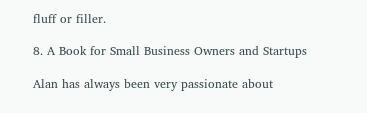fluff or filler.

8. A Book for Small Business Owners and Startups

Alan has always been very passionate about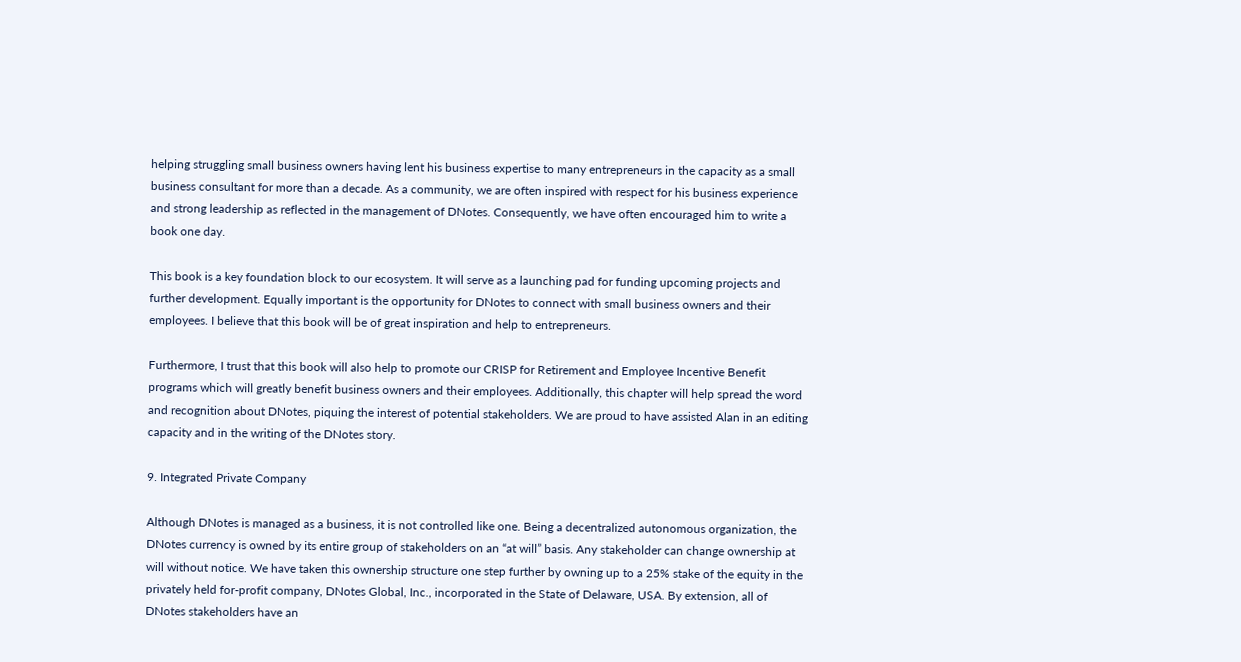helping struggling small business owners having lent his business expertise to many entrepreneurs in the capacity as a small business consultant for more than a decade. As a community, we are often inspired with respect for his business experience and strong leadership as reflected in the management of DNotes. Consequently, we have often encouraged him to write a book one day.

This book is a key foundation block to our ecosystem. It will serve as a launching pad for funding upcoming projects and further development. Equally important is the opportunity for DNotes to connect with small business owners and their employees. I believe that this book will be of great inspiration and help to entrepreneurs.

Furthermore, I trust that this book will also help to promote our CRISP for Retirement and Employee Incentive Benefit programs which will greatly benefit business owners and their employees. Additionally, this chapter will help spread the word and recognition about DNotes, piquing the interest of potential stakeholders. We are proud to have assisted Alan in an editing capacity and in the writing of the DNotes story.

9. Integrated Private Company

Although DNotes is managed as a business, it is not controlled like one. Being a decentralized autonomous organization, the DNotes currency is owned by its entire group of stakeholders on an “at will” basis. Any stakeholder can change ownership at will without notice. We have taken this ownership structure one step further by owning up to a 25% stake of the equity in the privately held for-profit company, DNotes Global, Inc., incorporated in the State of Delaware, USA. By extension, all of DNotes stakeholders have an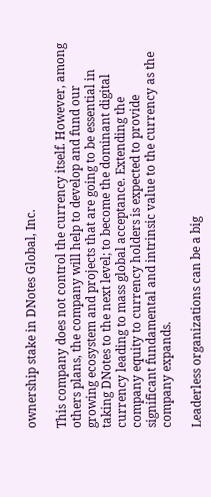ownership stake in DNotes Global, Inc.

This company does not control the currency itself. However, among others plans, the company will help to develop and fund our growing ecosystem and projects that are going to be essential in taking DNotes to the next level; to become the dominant digital currency leading to mass global acceptance. Extending the company equity to currency holders is expected to provide significant fundamental and intrinsic value to the currency as the company expands.

Leaderless organizations can be a big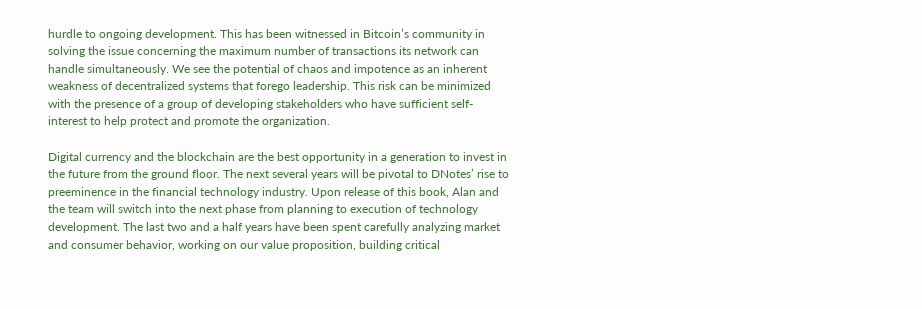hurdle to ongoing development. This has been witnessed in Bitcoin’s community in solving the issue concerning the maximum number of transactions its network can handle simultaneously. We see the potential of chaos and impotence as an inherent weakness of decentralized systems that forego leadership. This risk can be minimized with the presence of a group of developing stakeholders who have sufficient self-interest to help protect and promote the organization.

Digital currency and the blockchain are the best opportunity in a generation to invest in the future from the ground floor. The next several years will be pivotal to DNotes’ rise to preeminence in the financial technology industry. Upon release of this book, Alan and the team will switch into the next phase from planning to execution of technology development. The last two and a half years have been spent carefully analyzing market and consumer behavior, working on our value proposition, building critical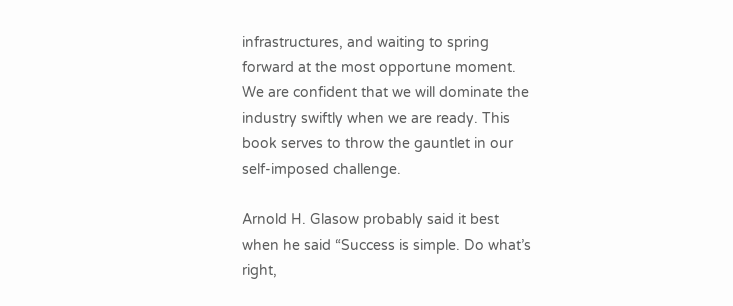infrastructures, and waiting to spring forward at the most opportune moment. We are confident that we will dominate the industry swiftly when we are ready. This book serves to throw the gauntlet in our self-imposed challenge.

Arnold H. Glasow probably said it best when he said “Success is simple. Do what’s right,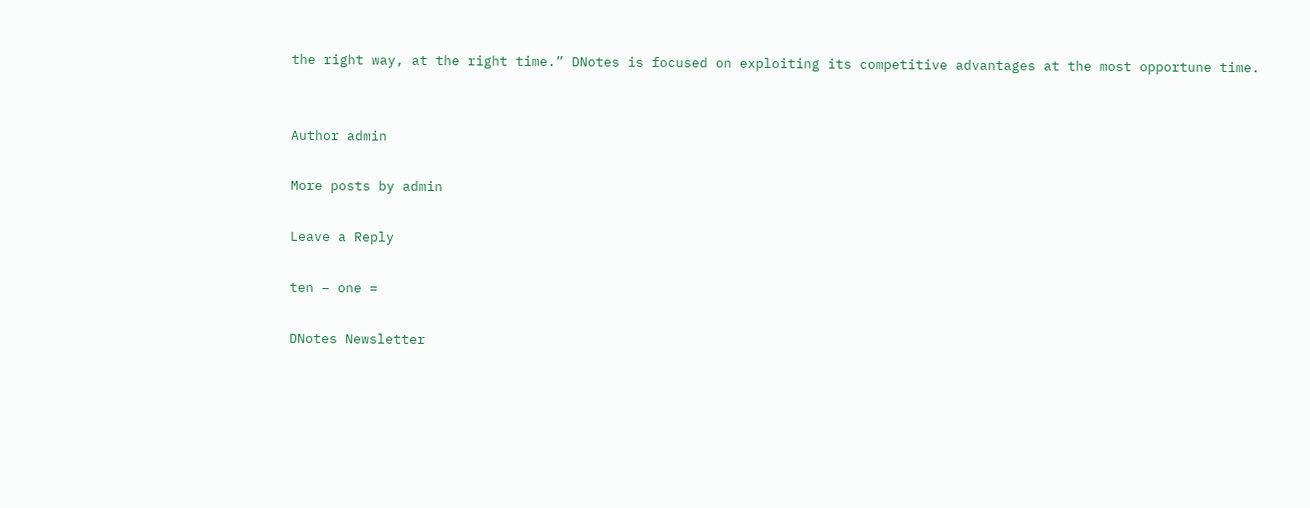the right way, at the right time.” DNotes is focused on exploiting its competitive advantages at the most opportune time.


Author admin

More posts by admin

Leave a Reply

ten − one =

DNotes Newsletter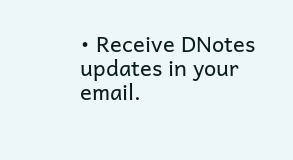• Receive DNotes updates in your email.